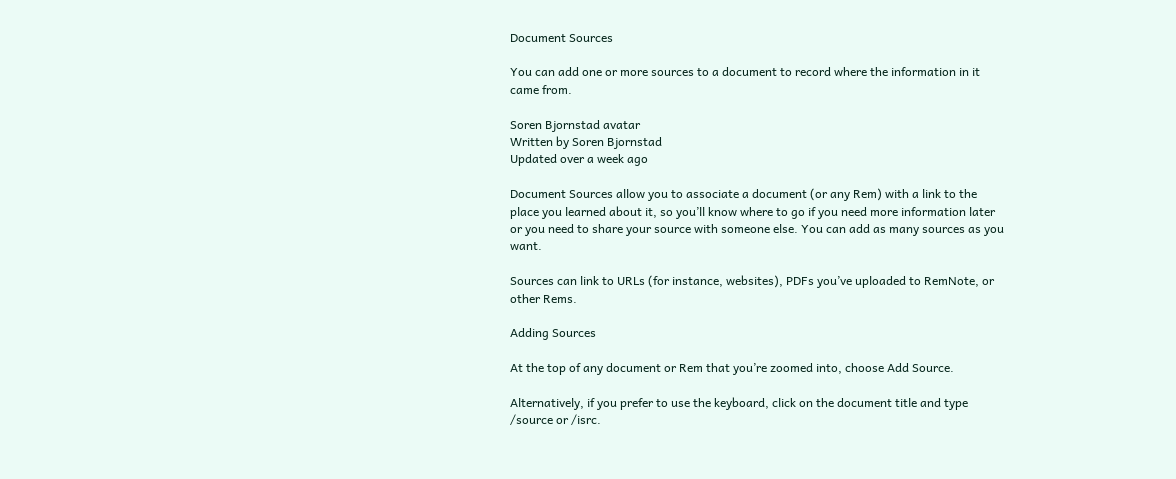Document Sources

You can add one or more sources to a document to record where the information in it came from.

Soren Bjornstad avatar
Written by Soren Bjornstad
Updated over a week ago

Document Sources allow you to associate a document (or any Rem) with a link to the place you learned about it, so you’ll know where to go if you need more information later or you need to share your source with someone else. You can add as many sources as you want.

Sources can link to URLs (for instance, websites), PDFs you’ve uploaded to RemNote, or other Rems.

Adding Sources

At the top of any document or Rem that you’re zoomed into, choose Add Source.

Alternatively, if you prefer to use the keyboard, click on the document title and type /source or /isrc.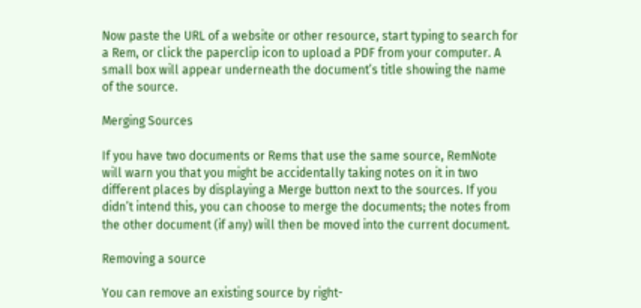Now paste the URL of a website or other resource, start typing to search for a Rem, or click the paperclip icon to upload a PDF from your computer. A small box will appear underneath the document’s title showing the name of the source.

Merging Sources

If you have two documents or Rems that use the same source, RemNote will warn you that you might be accidentally taking notes on it in two different places by displaying a Merge button next to the sources. If you didn’t intend this, you can choose to merge the documents; the notes from the other document (if any) will then be moved into the current document.

Removing a source

You can remove an existing source by right-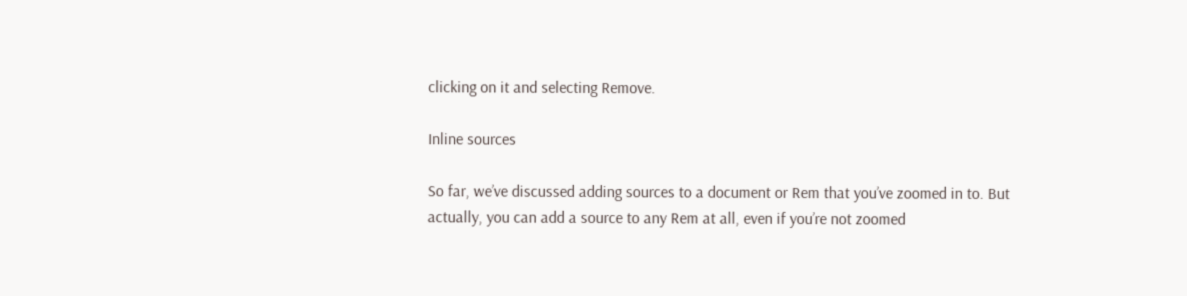clicking on it and selecting Remove.

Inline sources

So far, we’ve discussed adding sources to a document or Rem that you’ve zoomed in to. But actually, you can add a source to any Rem at all, even if you’re not zoomed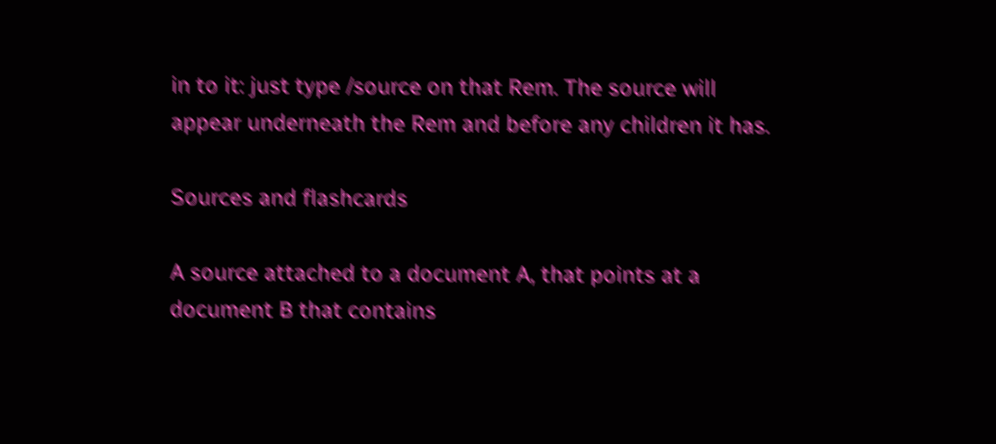in to it: just type /source on that Rem. The source will appear underneath the Rem and before any children it has.

Sources and flashcards

A source attached to a document A, that points at a document B that contains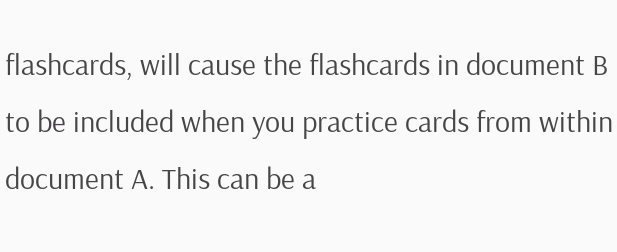flashcards, will cause the flashcards in document B to be included when you practice cards from within document A. This can be a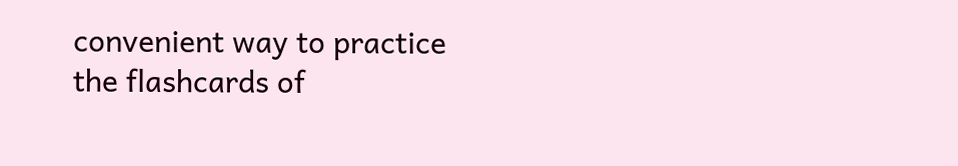convenient way to practice the flashcards of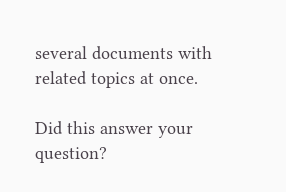several documents with related topics at once.

Did this answer your question?